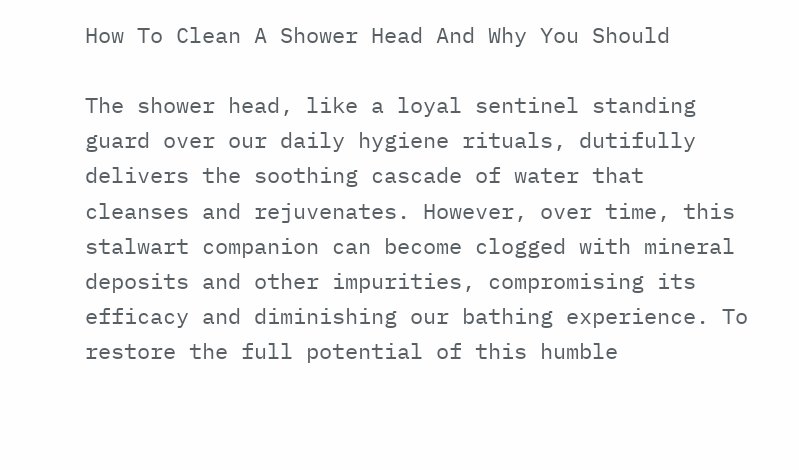How To Clean A Shower Head And Why You Should

The shower head, like a loyal sentinel standing guard over our daily hygiene rituals, dutifully delivers the soothing cascade of water that cleanses and rejuvenates. However, over time, this stalwart companion can become clogged with mineral deposits and other impurities, compromising its efficacy and diminishing our bathing experience. To restore the full potential of this humble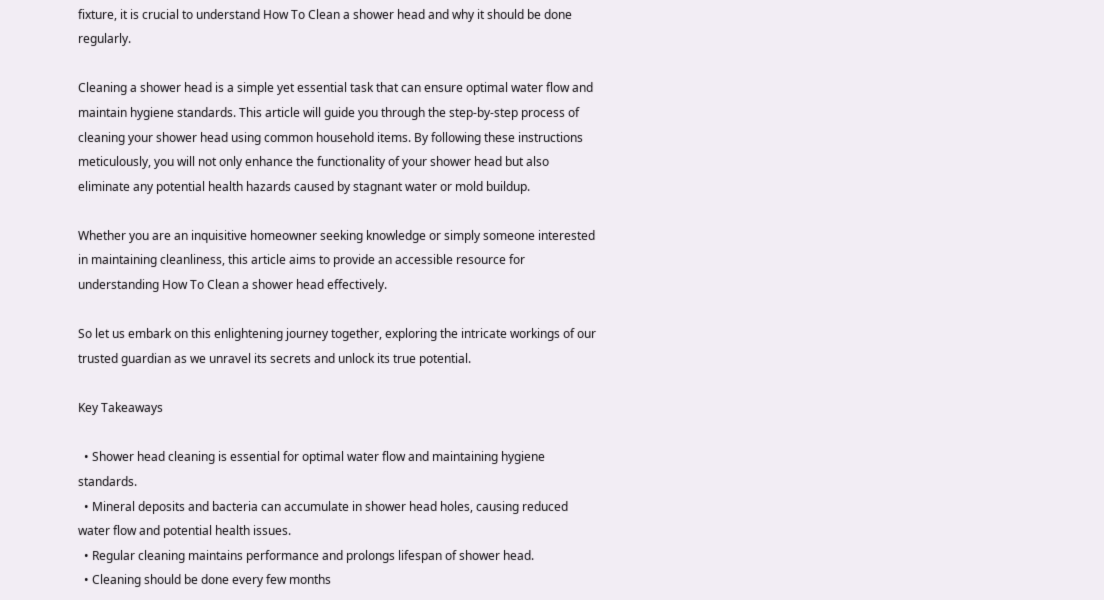fixture, it is crucial to understand How To Clean a shower head and why it should be done regularly.

Cleaning a shower head is a simple yet essential task that can ensure optimal water flow and maintain hygiene standards. This article will guide you through the step-by-step process of cleaning your shower head using common household items. By following these instructions meticulously, you will not only enhance the functionality of your shower head but also eliminate any potential health hazards caused by stagnant water or mold buildup.

Whether you are an inquisitive homeowner seeking knowledge or simply someone interested in maintaining cleanliness, this article aims to provide an accessible resource for understanding How To Clean a shower head effectively.

So let us embark on this enlightening journey together, exploring the intricate workings of our trusted guardian as we unravel its secrets and unlock its true potential.

Key Takeaways

  • Shower head cleaning is essential for optimal water flow and maintaining hygiene standards.
  • Mineral deposits and bacteria can accumulate in shower head holes, causing reduced water flow and potential health issues.
  • Regular cleaning maintains performance and prolongs lifespan of shower head.
  • Cleaning should be done every few months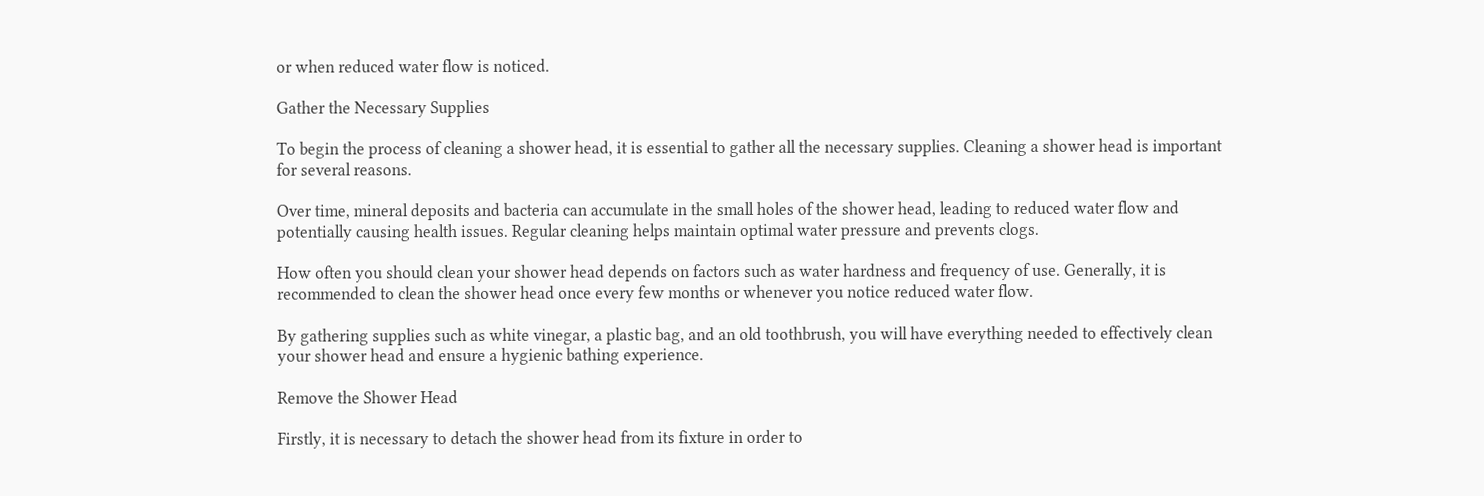or when reduced water flow is noticed.

Gather the Necessary Supplies

To begin the process of cleaning a shower head, it is essential to gather all the necessary supplies. Cleaning a shower head is important for several reasons.

Over time, mineral deposits and bacteria can accumulate in the small holes of the shower head, leading to reduced water flow and potentially causing health issues. Regular cleaning helps maintain optimal water pressure and prevents clogs.

How often you should clean your shower head depends on factors such as water hardness and frequency of use. Generally, it is recommended to clean the shower head once every few months or whenever you notice reduced water flow.

By gathering supplies such as white vinegar, a plastic bag, and an old toothbrush, you will have everything needed to effectively clean your shower head and ensure a hygienic bathing experience.

Remove the Shower Head

Firstly, it is necessary to detach the shower head from its fixture in order to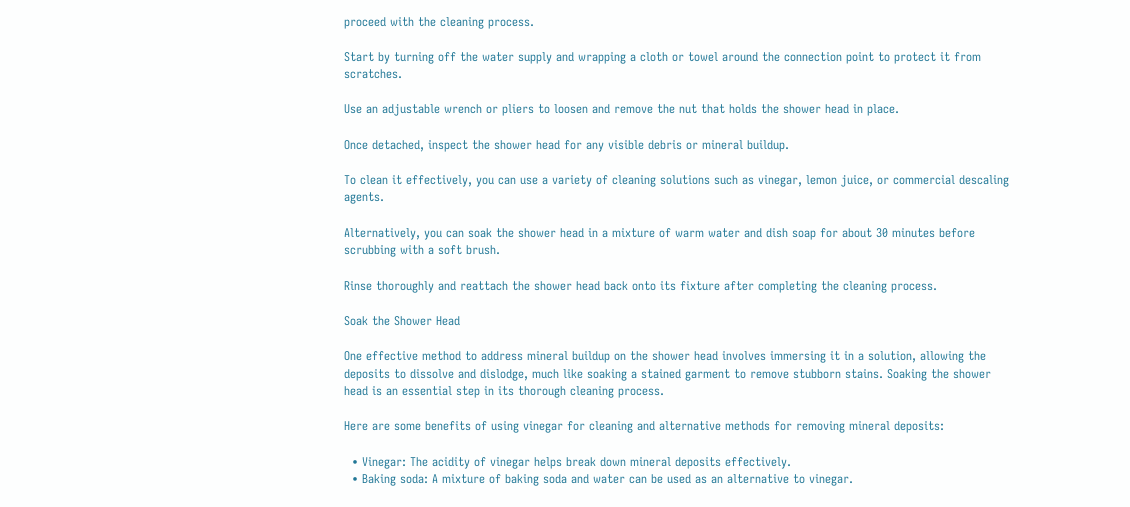proceed with the cleaning process.

Start by turning off the water supply and wrapping a cloth or towel around the connection point to protect it from scratches.

Use an adjustable wrench or pliers to loosen and remove the nut that holds the shower head in place.

Once detached, inspect the shower head for any visible debris or mineral buildup.

To clean it effectively, you can use a variety of cleaning solutions such as vinegar, lemon juice, or commercial descaling agents.

Alternatively, you can soak the shower head in a mixture of warm water and dish soap for about 30 minutes before scrubbing with a soft brush.

Rinse thoroughly and reattach the shower head back onto its fixture after completing the cleaning process.

Soak the Shower Head

One effective method to address mineral buildup on the shower head involves immersing it in a solution, allowing the deposits to dissolve and dislodge, much like soaking a stained garment to remove stubborn stains. Soaking the shower head is an essential step in its thorough cleaning process.

Here are some benefits of using vinegar for cleaning and alternative methods for removing mineral deposits:

  • Vinegar: The acidity of vinegar helps break down mineral deposits effectively.
  • Baking soda: A mixture of baking soda and water can be used as an alternative to vinegar.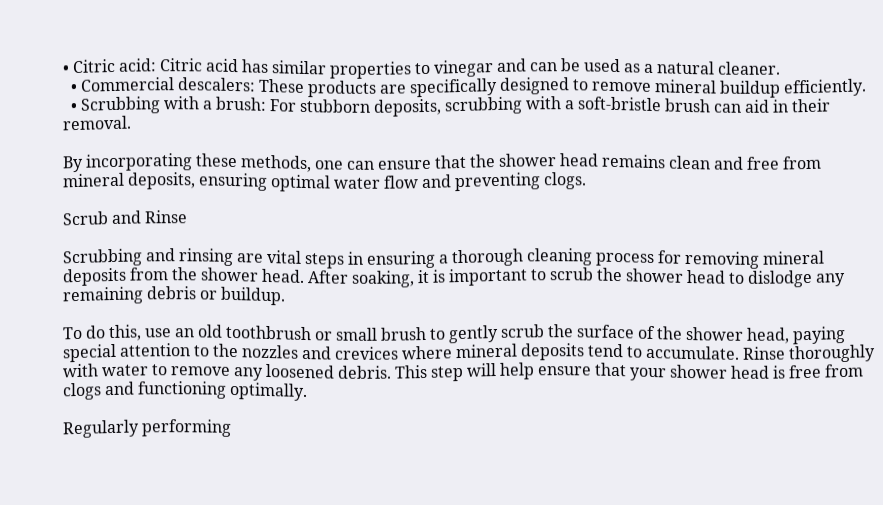• Citric acid: Citric acid has similar properties to vinegar and can be used as a natural cleaner.
  • Commercial descalers: These products are specifically designed to remove mineral buildup efficiently.
  • Scrubbing with a brush: For stubborn deposits, scrubbing with a soft-bristle brush can aid in their removal.

By incorporating these methods, one can ensure that the shower head remains clean and free from mineral deposits, ensuring optimal water flow and preventing clogs.

Scrub and Rinse

Scrubbing and rinsing are vital steps in ensuring a thorough cleaning process for removing mineral deposits from the shower head. After soaking, it is important to scrub the shower head to dislodge any remaining debris or buildup.

To do this, use an old toothbrush or small brush to gently scrub the surface of the shower head, paying special attention to the nozzles and crevices where mineral deposits tend to accumulate. Rinse thoroughly with water to remove any loosened debris. This step will help ensure that your shower head is free from clogs and functioning optimally.

Regularly performing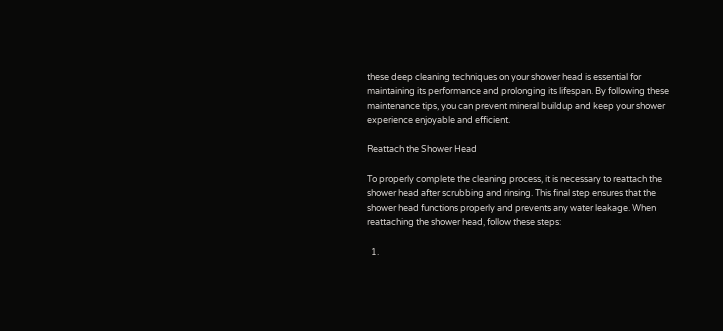these deep cleaning techniques on your shower head is essential for maintaining its performance and prolonging its lifespan. By following these maintenance tips, you can prevent mineral buildup and keep your shower experience enjoyable and efficient.

Reattach the Shower Head

To properly complete the cleaning process, it is necessary to reattach the shower head after scrubbing and rinsing. This final step ensures that the shower head functions properly and prevents any water leakage. When reattaching the shower head, follow these steps:

  1.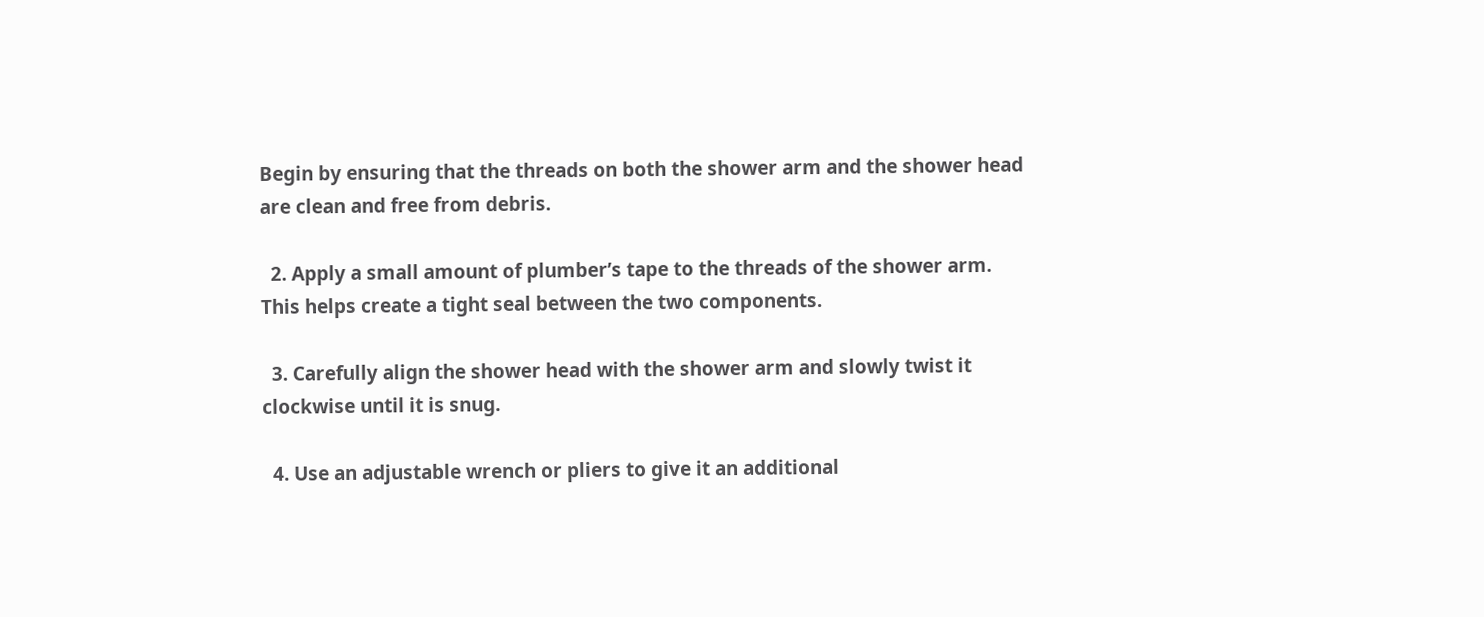Begin by ensuring that the threads on both the shower arm and the shower head are clean and free from debris.

  2. Apply a small amount of plumber’s tape to the threads of the shower arm. This helps create a tight seal between the two components.

  3. Carefully align the shower head with the shower arm and slowly twist it clockwise until it is snug.

  4. Use an adjustable wrench or pliers to give it an additional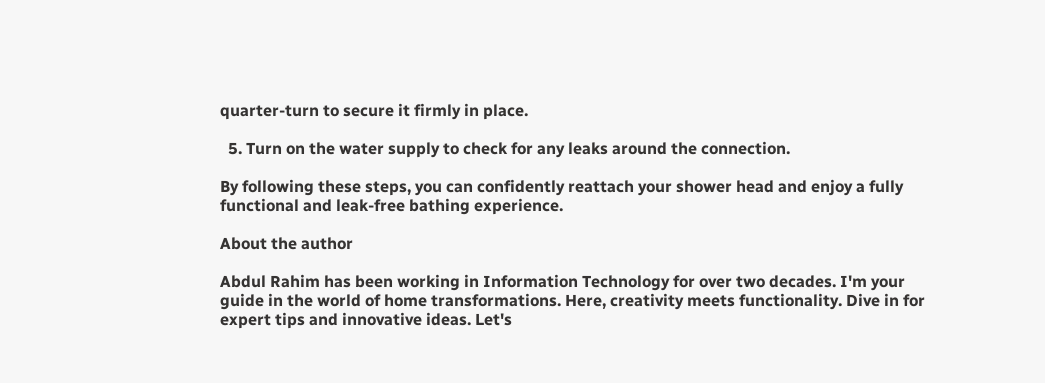quarter-turn to secure it firmly in place.

  5. Turn on the water supply to check for any leaks around the connection.

By following these steps, you can confidently reattach your shower head and enjoy a fully functional and leak-free bathing experience.

About the author

Abdul Rahim has been working in Information Technology for over two decades. I'm your guide in the world of home transformations. Here, creativity meets functionality. Dive in for expert tips and innovative ideas. Let's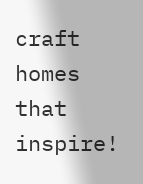craft homes that inspire!